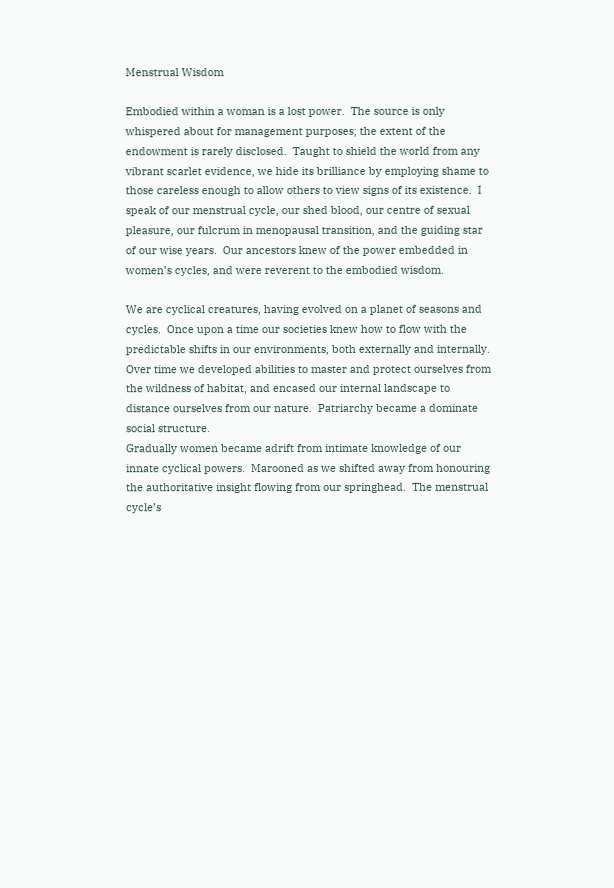Menstrual Wisdom

Embodied within a woman is a lost power.  The source is only whispered about for management purposes; the extent of the endowment is rarely disclosed.  Taught to shield the world from any vibrant scarlet evidence, we hide its brilliance by employing shame to those careless enough to allow others to view signs of its existence.  I speak of our menstrual cycle, our shed blood, our centre of sexual pleasure, our fulcrum in menopausal transition, and the guiding star of our wise years.  Our ancestors knew of the power embedded in women’s cycles, and were reverent to the embodied wisdom.

We are cyclical creatures, having evolved on a planet of seasons and cycles.  Once upon a time our societies knew how to flow with the predictable shifts in our environments, both externally and internally.  Over time we developed abilities to master and protect ourselves from the wildness of habitat, and encased our internal landscape to distance ourselves from our nature.  Patriarchy became a dominate social structure.
Gradually women became adrift from intimate knowledge of our innate cyclical powers.  Marooned as we shifted away from honouring the authoritative insight flowing from our springhead.  The menstrual cycle’s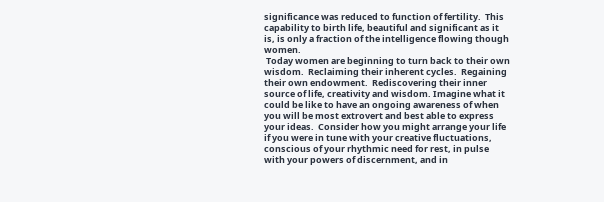significance was reduced to function of fertility.  This capability to birth life, beautiful and significant as it is, is only a fraction of the intelligence flowing though women.
 Today women are beginning to turn back to their own wisdom.  Reclaiming their inherent cycles.  Regaining their own endowment.  Rediscovering their inner source of life, creativity and wisdom. Imagine what it could be like to have an ongoing awareness of when you will be most extrovert and best able to express your ideas.  Consider how you might arrange your life if you were in tune with your creative fluctuations, conscious of your rhythmic need for rest, in pulse with your powers of discernment, and in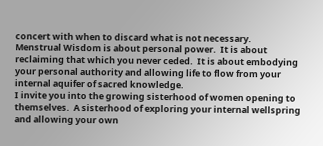concert with when to discard what is not necessary.
Menstrual Wisdom is about personal power.  It is about reclaiming that which you never ceded.  It is about embodying your personal authority and allowing life to flow from your internal aquifer of sacred knowledge.
I invite you into the growing sisterhood of women opening to themselves.  A sisterhood of exploring your internal wellspring and allowing your own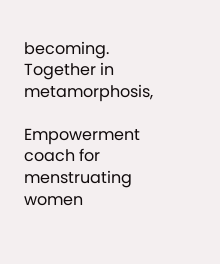becoming.
Together in metamorphosis,

Empowerment coach for menstruating women